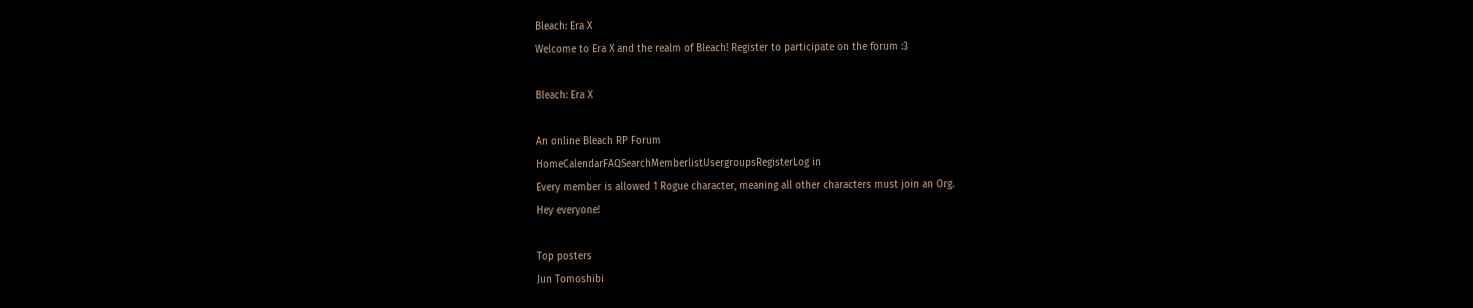Bleach: Era X
Welcome to Era X and the realm of Bleach! Register to participate on the forum :3

Bleach: Era X

An online Bleach RP Forum
HomeCalendarFAQSearchMemberlistUsergroupsRegisterLog in
Every member is allowed 1 Rogue character, meaning all other characters must join an Org.
Hey everyone!

Top posters
Jun Tomoshibi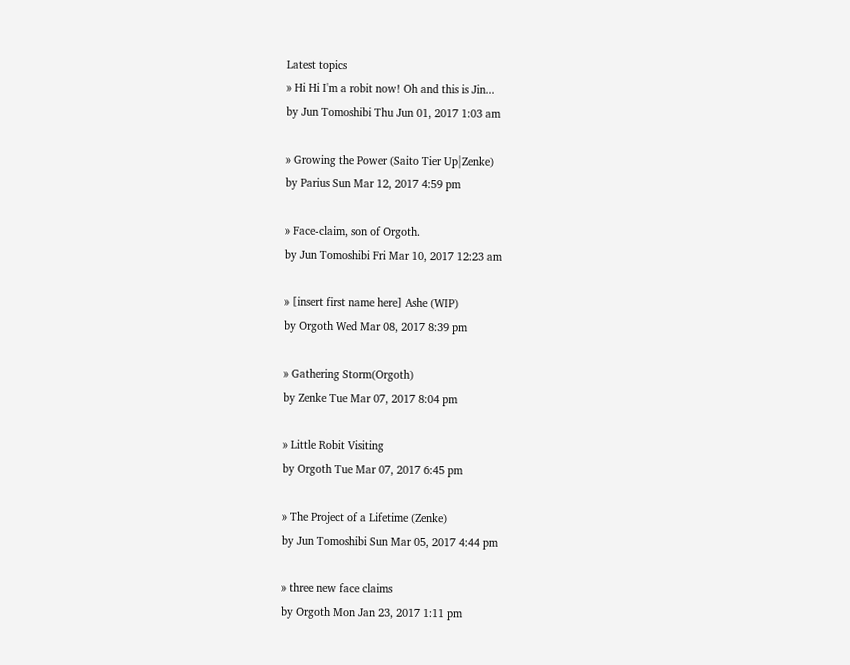Latest topics
» Hi Hi I'm a robit now! Oh and this is Jin...
by Jun Tomoshibi Thu Jun 01, 2017 1:03 am

» Growing the Power (Saito Tier Up|Zenke)
by Parius Sun Mar 12, 2017 4:59 pm

» Face-claim, son of Orgoth.
by Jun Tomoshibi Fri Mar 10, 2017 12:23 am

» [insert first name here] Ashe (WIP)
by Orgoth Wed Mar 08, 2017 8:39 pm

» Gathering Storm(Orgoth)
by Zenke Tue Mar 07, 2017 8:04 pm

» Little Robit Visiting
by Orgoth Tue Mar 07, 2017 6:45 pm

» The Project of a Lifetime (Zenke)
by Jun Tomoshibi Sun Mar 05, 2017 4:44 pm

» three new face claims
by Orgoth Mon Jan 23, 2017 1:11 pm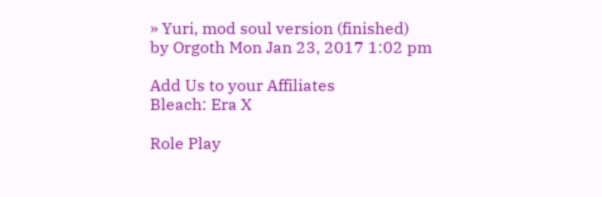» Yuri, mod soul version (finished)
by Orgoth Mon Jan 23, 2017 1:02 pm

Add Us to your Affiliates
Bleach: Era X

Role Play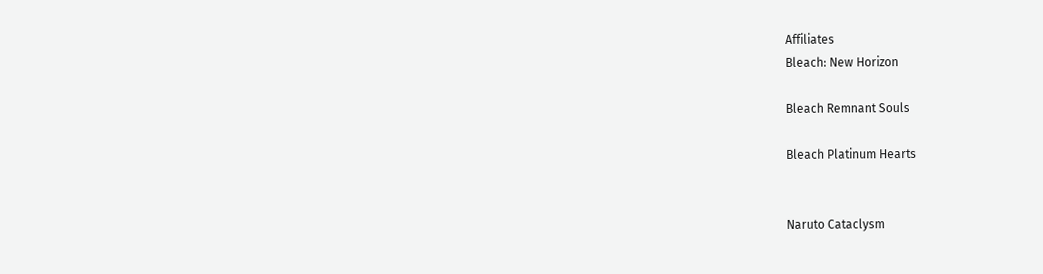Affiliates
Bleach: New Horizon

Bleach Remnant Souls

Bleach Platinum Hearts


Naruto Cataclysm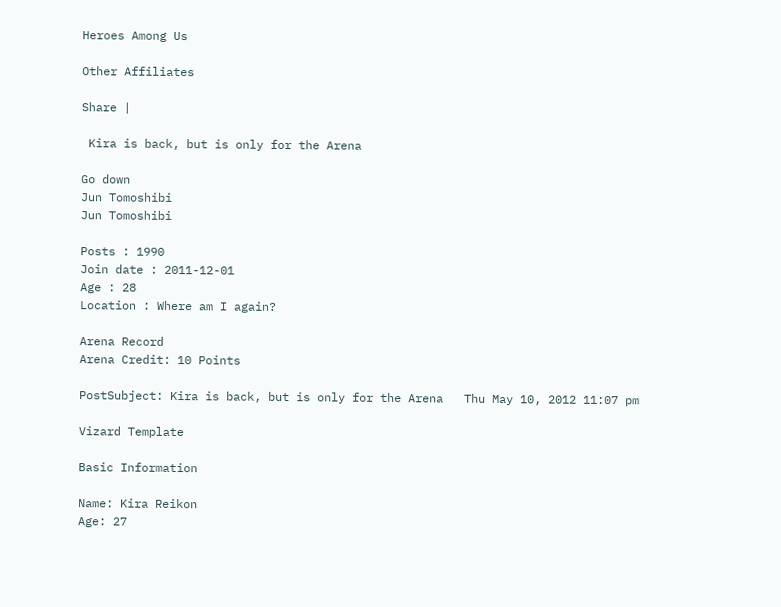Heroes Among Us

Other Affiliates

Share |

 Kira is back, but is only for the Arena

Go down
Jun Tomoshibi
Jun Tomoshibi

Posts : 1990
Join date : 2011-12-01
Age : 28
Location : Where am I again?

Arena Record
Arena Credit: 10 Points

PostSubject: Kira is back, but is only for the Arena   Thu May 10, 2012 11:07 pm

Vizard Template

Basic Information

Name: Kira Reikon
Age: 27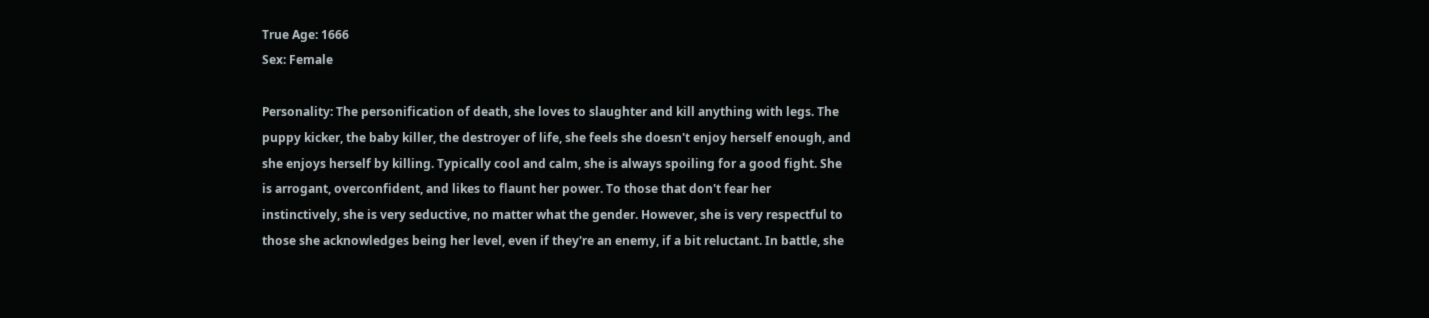True Age: 1666
Sex: Female

Personality: The personification of death, she loves to slaughter and kill anything with legs. The puppy kicker, the baby killer, the destroyer of life, she feels she doesn't enjoy herself enough, and she enjoys herself by killing. Typically cool and calm, she is always spoiling for a good fight. She is arrogant, overconfident, and likes to flaunt her power. To those that don't fear her instinctively, she is very seductive, no matter what the gender. However, she is very respectful to those she acknowledges being her level, even if they're an enemy, if a bit reluctant. In battle, she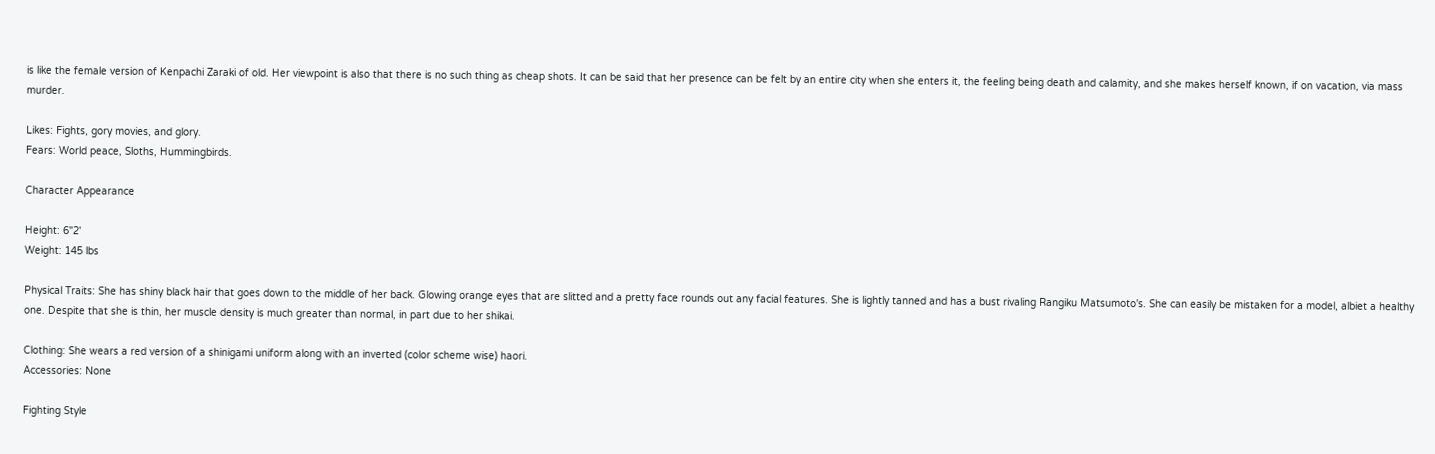is like the female version of Kenpachi Zaraki of old. Her viewpoint is also that there is no such thing as cheap shots. It can be said that her presence can be felt by an entire city when she enters it, the feeling being death and calamity, and she makes herself known, if on vacation, via mass murder.

Likes: Fights, gory movies, and glory.
Fears: World peace, Sloths, Hummingbirds.

Character Appearance

Height: 6"2'
Weight: 145 lbs

Physical Traits: She has shiny black hair that goes down to the middle of her back. Glowing orange eyes that are slitted and a pretty face rounds out any facial features. She is lightly tanned and has a bust rivaling Rangiku Matsumoto's. She can easily be mistaken for a model, albiet a healthy one. Despite that she is thin, her muscle density is much greater than normal, in part due to her shikai.

Clothing: She wears a red version of a shinigami uniform along with an inverted (color scheme wise) haori.
Accessories: None

Fighting Style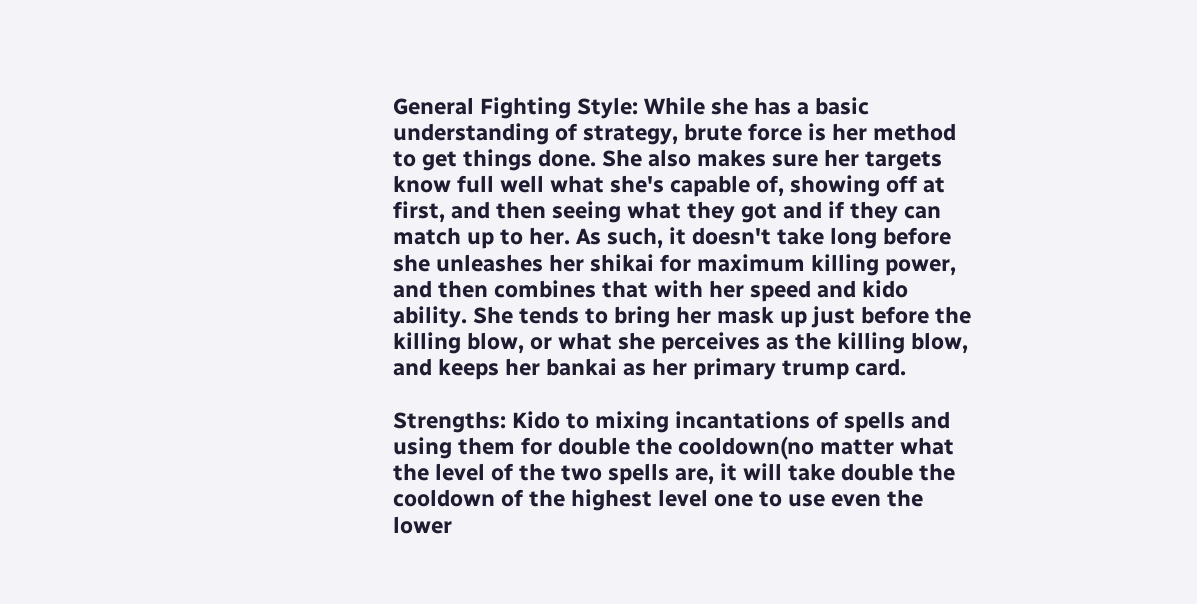General Fighting Style: While she has a basic understanding of strategy, brute force is her method to get things done. She also makes sure her targets know full well what she's capable of, showing off at first, and then seeing what they got and if they can match up to her. As such, it doesn't take long before she unleashes her shikai for maximum killing power, and then combines that with her speed and kido ability. She tends to bring her mask up just before the killing blow, or what she perceives as the killing blow, and keeps her bankai as her primary trump card.

Strengths: Kido to mixing incantations of spells and using them for double the cooldown(no matter what the level of the two spells are, it will take double the cooldown of the highest level one to use even the lower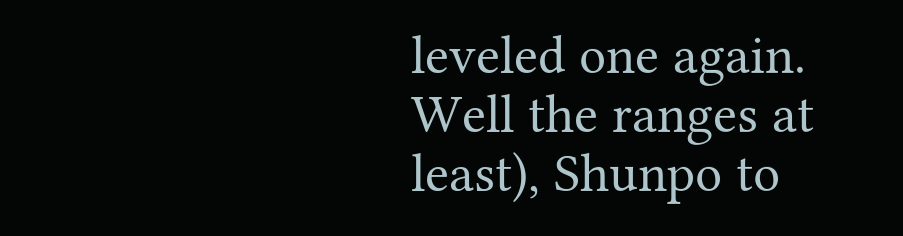leveled one again. Well the ranges at least), Shunpo to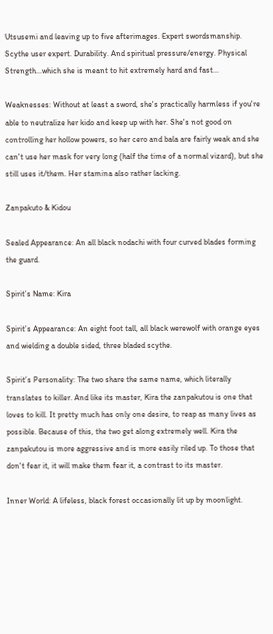Utsusemi and leaving up to five afterimages. Expert swordsmanship. Scythe user expert. Durability. And spiritual pressure/energy. Physical Strength...which she is meant to hit extremely hard and fast...

Weaknesses: Without at least a sword, she's practically harmless if you're able to neutralize her kido and keep up with her. She's not good on controlling her hollow powers, so her cero and bala are fairly weak and she can't use her mask for very long (half the time of a normal vizard), but she still uses it/them. Her stamina also rather lacking.

Zanpakuto & Kidou

Sealed Appearance: An all black nodachi with four curved blades forming the guard.

Spirit’s Name: Kira

Spirit’s Appearance: An eight foot tall, all black werewolf with orange eyes and wielding a double sided, three bladed scythe.

Spirit’s Personality: The two share the same name, which literally translates to killer. And like its master, Kira the zanpakutou is one that loves to kill. It pretty much has only one desire, to reap as many lives as possible. Because of this, the two get along extremely well. Kira the zanpakutou is more aggressive and is more easily riled up. To those that don't fear it, it will make them fear it, a contrast to its master.

Inner World: A lifeless, black forest occasionally lit up by moonlight.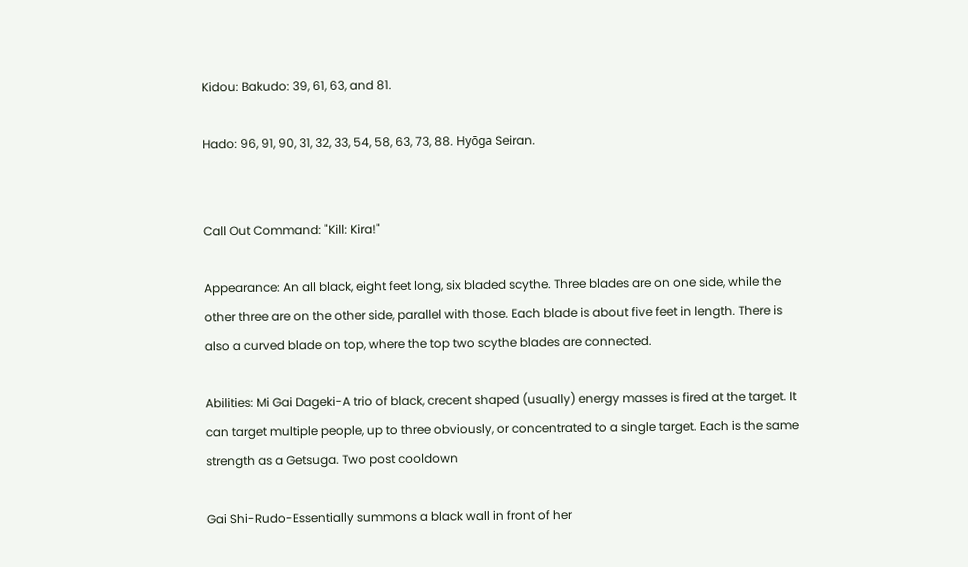Kidou: Bakudo: 39, 61, 63, and 81.

Hado: 96, 91, 90, 31, 32, 33, 54, 58, 63, 73, 88. Hyōga Seiran.


Call Out Command: "Kill: Kira!"

Appearance: An all black, eight feet long, six bladed scythe. Three blades are on one side, while the other three are on the other side, parallel with those. Each blade is about five feet in length. There is also a curved blade on top, where the top two scythe blades are connected.

Abilities: Mi Gai Dageki-A trio of black, crecent shaped (usually) energy masses is fired at the target. It can target multiple people, up to three obviously, or concentrated to a single target. Each is the same strength as a Getsuga. Two post cooldown

Gai Shi-Rudo-Essentially summons a black wall in front of her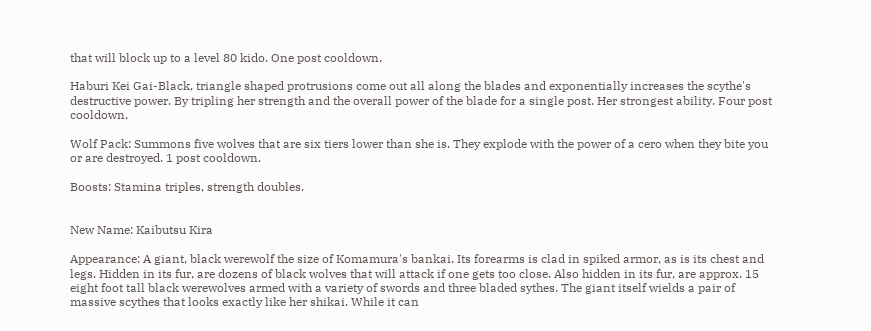that will block up to a level 80 kido. One post cooldown.

Haburi Kei Gai-Black, triangle shaped protrusions come out all along the blades and exponentially increases the scythe's destructive power. By tripling her strength and the overall power of the blade for a single post. Her strongest ability. Four post cooldown.

Wolf Pack: Summons five wolves that are six tiers lower than she is. They explode with the power of a cero when they bite you or are destroyed. 1 post cooldown.

Boosts: Stamina triples, strength doubles.


New Name: Kaibutsu Kira

Appearance: A giant, black werewolf the size of Komamura's bankai. Its forearms is clad in spiked armor, as is its chest and legs. Hidden in its fur, are dozens of black wolves that will attack if one gets too close. Also hidden in its fur, are approx. 15 eight foot tall black werewolves armed with a variety of swords and three bladed sythes. The giant itself wields a pair of massive scythes that looks exactly like her shikai. While it can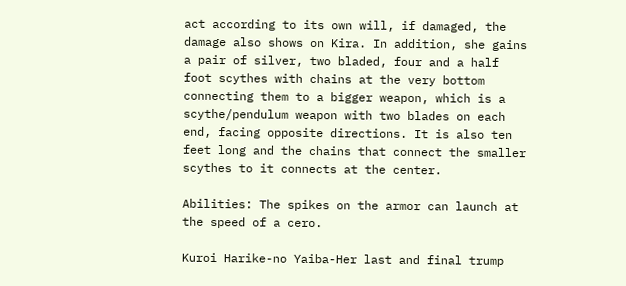act according to its own will, if damaged, the damage also shows on Kira. In addition, she gains a pair of silver, two bladed, four and a half foot scythes with chains at the very bottom connecting them to a bigger weapon, which is a scythe/pendulum weapon with two blades on each end, facing opposite directions. It is also ten feet long and the chains that connect the smaller scythes to it connects at the center.

Abilities: The spikes on the armor can launch at the speed of a cero.

Kuroi Harike-no Yaiba-Her last and final trump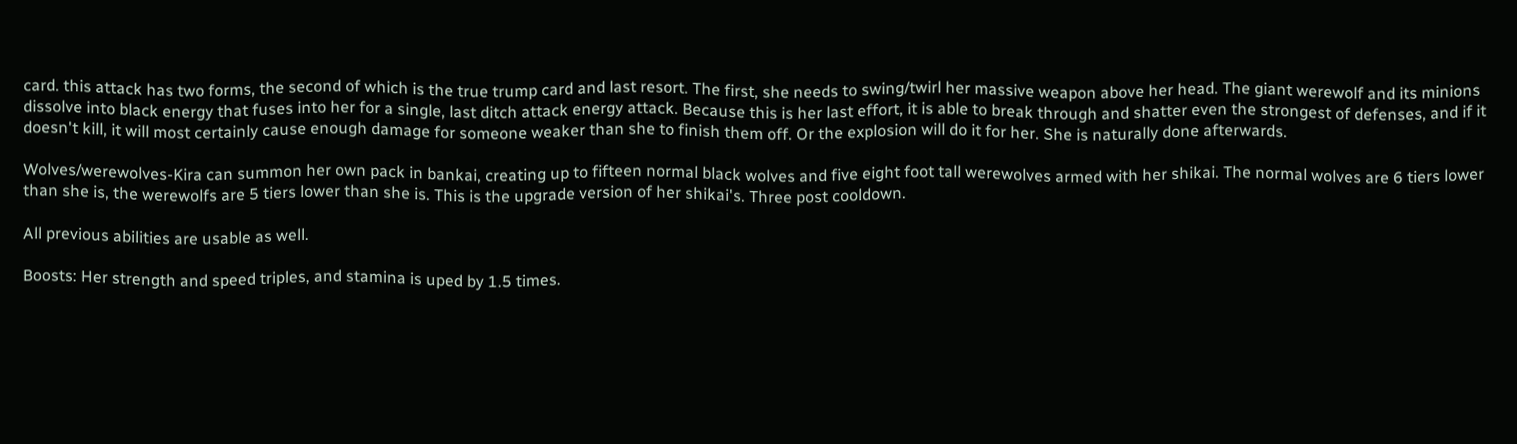card. this attack has two forms, the second of which is the true trump card and last resort. The first, she needs to swing/twirl her massive weapon above her head. The giant werewolf and its minions dissolve into black energy that fuses into her for a single, last ditch attack energy attack. Because this is her last effort, it is able to break through and shatter even the strongest of defenses, and if it doesn't kill, it will most certainly cause enough damage for someone weaker than she to finish them off. Or the explosion will do it for her. She is naturally done afterwards.

Wolves/werewolves-Kira can summon her own pack in bankai, creating up to fifteen normal black wolves and five eight foot tall werewolves armed with her shikai. The normal wolves are 6 tiers lower than she is, the werewolfs are 5 tiers lower than she is. This is the upgrade version of her shikai's. Three post cooldown.

All previous abilities are usable as well.

Boosts: Her strength and speed triples, and stamina is uped by 1.5 times.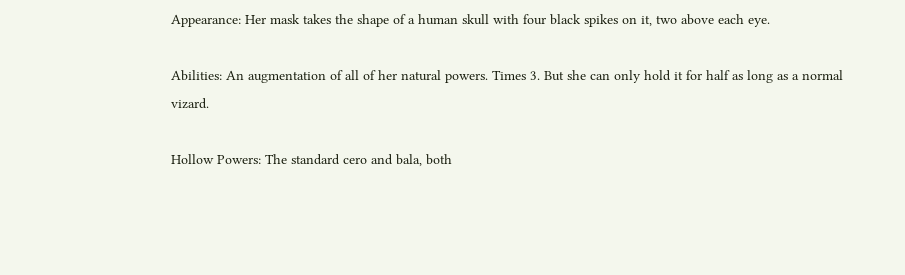Appearance: Her mask takes the shape of a human skull with four black spikes on it, two above each eye.

Abilities: An augmentation of all of her natural powers. Times 3. But she can only hold it for half as long as a normal vizard.

Hollow Powers: The standard cero and bala, both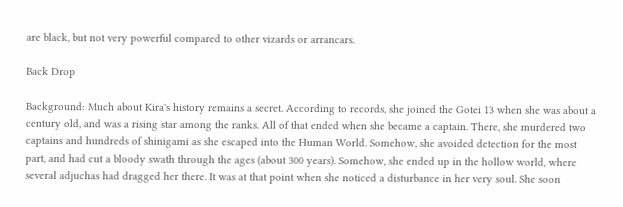are black, but not very powerful compared to other vizards or arrancars.

Back Drop

Background: Much about Kira's history remains a secret. According to records, she joined the Gotei 13 when she was about a century old, and was a rising star among the ranks. All of that ended when she became a captain. There, she murdered two captains and hundreds of shinigami as she escaped into the Human World. Somehow, she avoided detection for the most part, and had cut a bloody swath through the ages (about 300 years). Somehow, she ended up in the hollow world, where several adjuchas had dragged her there. It was at that point when she noticed a disturbance in her very soul. She soon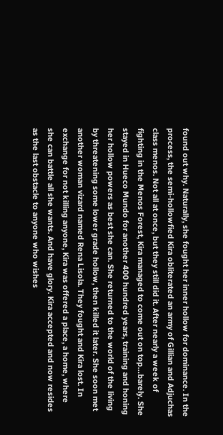found out why. Naturally, she fought her inner hollow for dominance. In the process, the semi-hollowfied Kira obliterated an army of Gillian and Adjuchas class menos. Not all at once, but they still did it. After nearly a week of fighting in the Menos Forest, Kira managed to come out on top…barely. She stayed in Hueco Mundo for another 400 hundred years, training and honing her hollow powers as best she can. She returned to the world of the living by threatening some lower grade hollow, then killed it later. She soon met another woman vizard named Rena Lisola. They fought and Kira lost. In exchange for not killing anyone, Kira was offered a place, a home, where she can battle all she wants. And have glory. Kira accepted and now resides as the last obstacle to anyone who wishes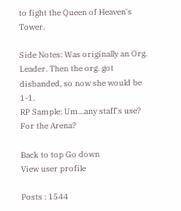to fight the Queen of Heaven's Tower.

Side Notes: Was originally an Org. Leader. Then the org. got disbanded, so now she would be 1-1.
RP Sample: Um...any staff's use? For the Arena?

Back to top Go down
View user profile

Posts : 1544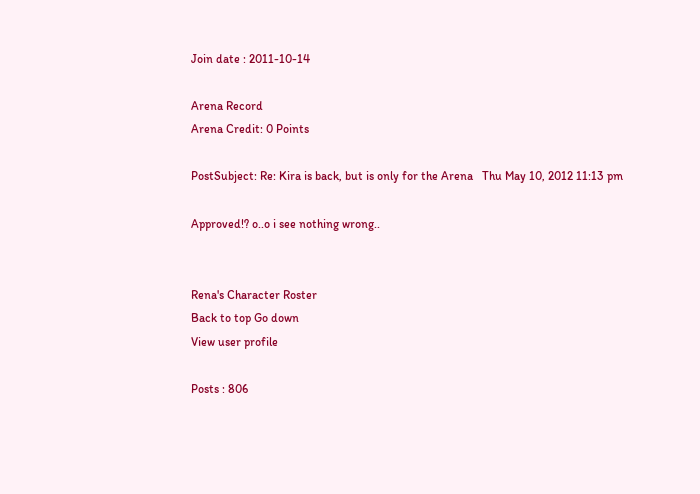Join date : 2011-10-14

Arena Record
Arena Credit: 0 Points

PostSubject: Re: Kira is back, but is only for the Arena   Thu May 10, 2012 11:13 pm

Approved!? o..o i see nothing wrong..


Rena's Character Roster
Back to top Go down
View user profile

Posts : 806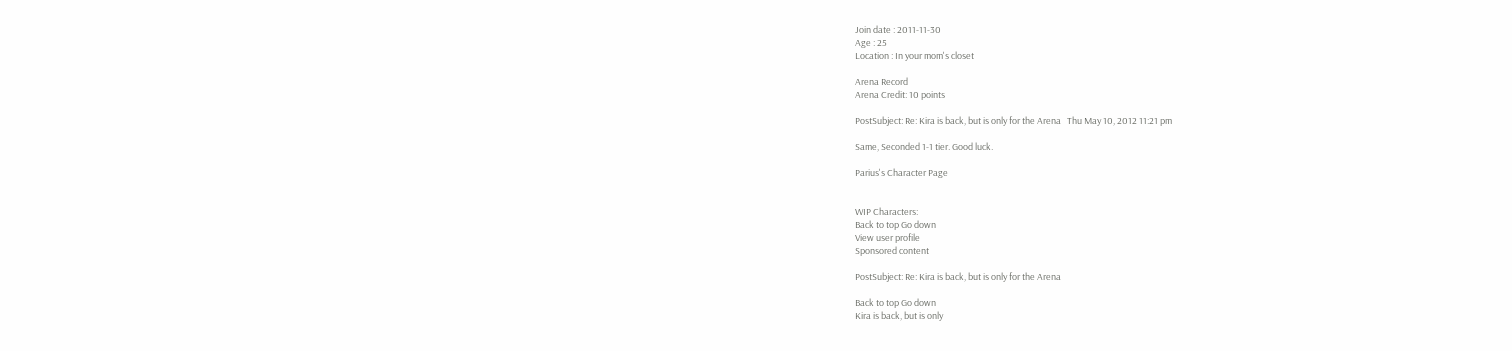Join date : 2011-11-30
Age : 25
Location : In your mom's closet

Arena Record
Arena Credit: 10 points

PostSubject: Re: Kira is back, but is only for the Arena   Thu May 10, 2012 11:21 pm

Same, Seconded 1-1 tier. Good luck.

Parius's Character Page


WIP Characters:
Back to top Go down
View user profile
Sponsored content

PostSubject: Re: Kira is back, but is only for the Arena

Back to top Go down
Kira is back, but is only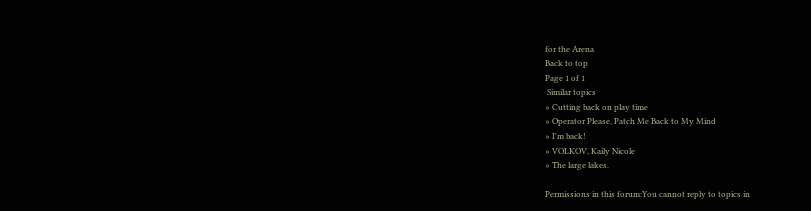for the Arena
Back to top
Page 1 of 1
 Similar topics
» Cutting back on play time
» Operator Please, Patch Me Back to My Mind
» I'm back!
» VOLKOV, Kaily Nicole
» The large lakes.

Permissions in this forum:You cannot reply to topics in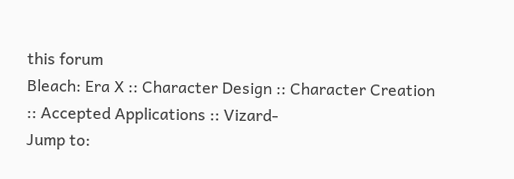this forum
Bleach: Era X :: Character Design :: Character Creation :: Accepted Applications :: Vizard-
Jump to: